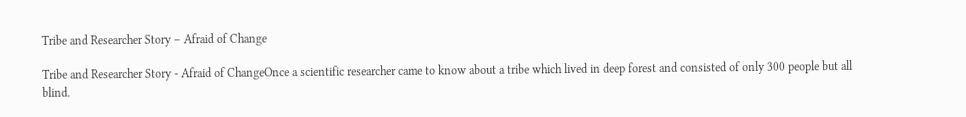Tribe and Researcher Story – Afraid of Change

Tribe and Researcher Story - Afraid of ChangeOnce a scientific researcher came to know about a tribe which lived in deep forest and consisted of only 300 people but all blind.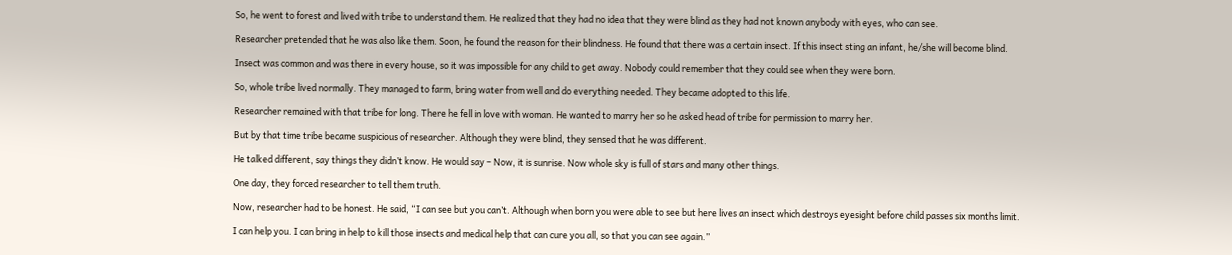So, he went to forest and lived with tribe to understand them. He realized that they had no idea that they were blind as they had not known anybody with eyes, who can see.

Researcher pretended that he was also like them. Soon, he found the reason for their blindness. He found that there was a certain insect. If this insect sting an infant, he/she will become blind.

Insect was common and was there in every house, so it was impossible for any child to get away. Nobody could remember that they could see when they were born.

So, whole tribe lived normally. They managed to farm, bring water from well and do everything needed. They became adopted to this life.

Researcher remained with that tribe for long. There he fell in love with woman. He wanted to marry her so he asked head of tribe for permission to marry her.

But by that time tribe became suspicious of researcher. Although they were blind, they sensed that he was different.

He talked different, say things they didn’t know. He would say – Now, it is sunrise. Now whole sky is full of stars and many other things.

One day, they forced researcher to tell them truth.

Now, researcher had to be honest. He said, “I can see but you can’t. Although when born you were able to see but here lives an insect which destroys eyesight before child passes six months limit.

I can help you. I can bring in help to kill those insects and medical help that can cure you all, so that you can see again.”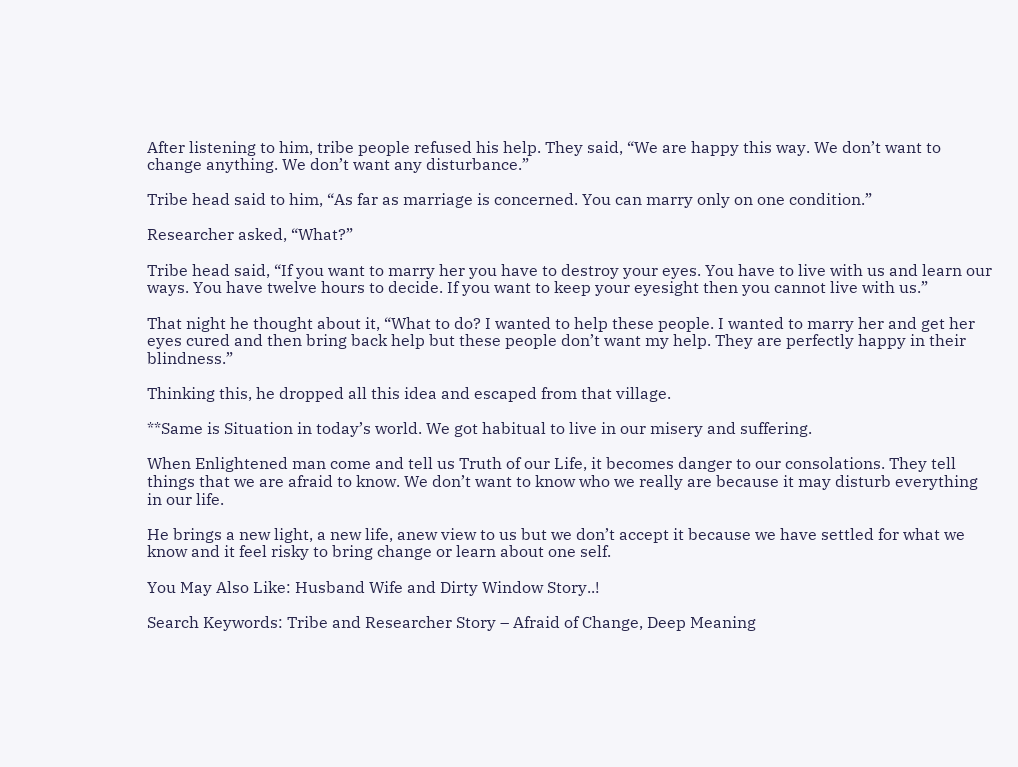After listening to him, tribe people refused his help. They said, “We are happy this way. We don’t want to change anything. We don’t want any disturbance.”

Tribe head said to him, “As far as marriage is concerned. You can marry only on one condition.”

Researcher asked, “What?”

Tribe head said, “If you want to marry her you have to destroy your eyes. You have to live with us and learn our ways. You have twelve hours to decide. If you want to keep your eyesight then you cannot live with us.”

That night he thought about it, “What to do? I wanted to help these people. I wanted to marry her and get her eyes cured and then bring back help but these people don’t want my help. They are perfectly happy in their blindness.”

Thinking this, he dropped all this idea and escaped from that village.

**Same is Situation in today’s world. We got habitual to live in our misery and suffering.

When Enlightened man come and tell us Truth of our Life, it becomes danger to our consolations. They tell things that we are afraid to know. We don’t want to know who we really are because it may disturb everything in our life.

He brings a new light, a new life, anew view to us but we don’t accept it because we have settled for what we know and it feel risky to bring change or learn about one self.

You May Also Like: Husband Wife and Dirty Window Story..!

Search Keywords: Tribe and Researcher Story – Afraid of Change, Deep Meaning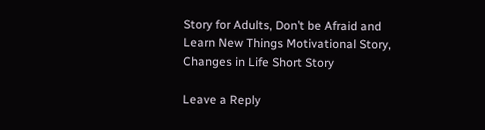Story for Adults, Don’t be Afraid and Learn New Things Motivational Story, Changes in Life Short Story

Leave a Reply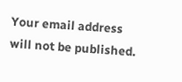Your email address will not be published.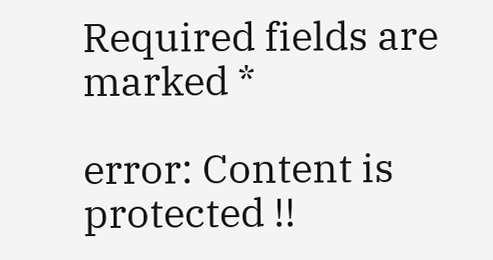Required fields are marked *

error: Content is protected !!